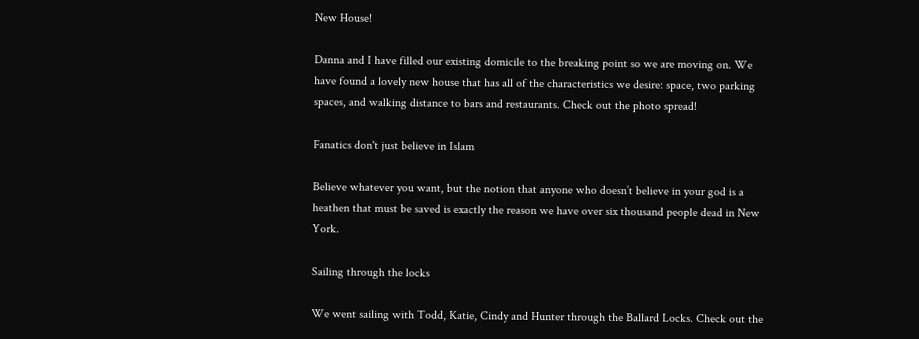New House!

Danna and I have filled our existing domicile to the breaking point so we are moving on. We have found a lovely new house that has all of the characteristics we desire: space, two parking spaces, and walking distance to bars and restaurants. Check out the photo spread!

Fanatics don't just believe in Islam

Believe whatever you want, but the notion that anyone who doesn’t believe in your god is a heathen that must be saved is exactly the reason we have over six thousand people dead in New York.

Sailing through the locks

We went sailing with Todd, Katie, Cindy and Hunter through the Ballard Locks. Check out the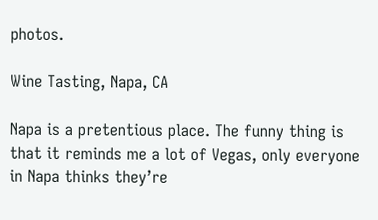photos.

Wine Tasting, Napa, CA

Napa is a pretentious place. The funny thing is that it reminds me a lot of Vegas, only everyone in Napa thinks they’re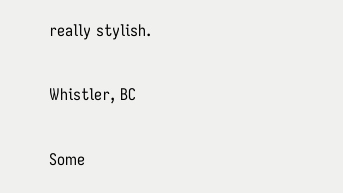really stylish.

Whistler, BC

Some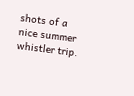shots of a nice summer whistler trip.